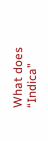What does “Indica”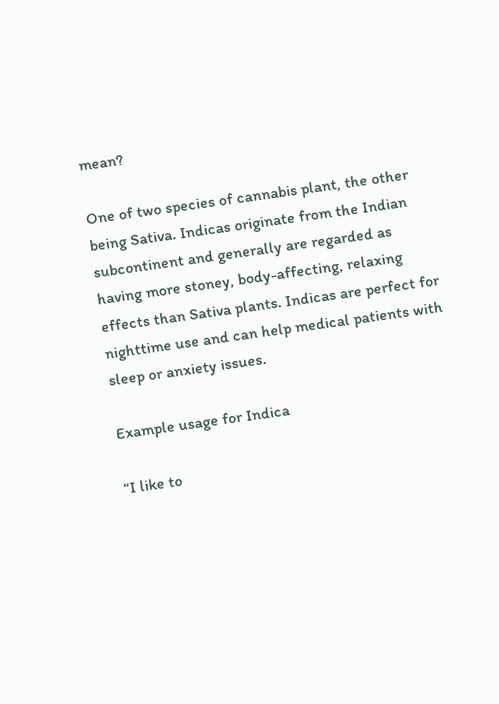mean?

One of two species of cannabis plant, the other being Sativa. Indicas originate from the Indian subcontinent and generally are regarded as having more stoney, body-affecting, relaxing effects than Sativa plants. Indicas are perfect for nighttime use and can help medical patients with sleep or anxiety issues.

Example usage for Indica

“I like to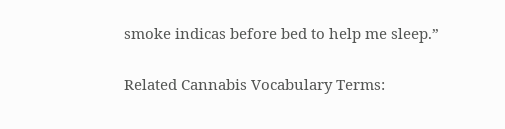smoke indicas before bed to help me sleep.”


Related Cannabis Vocabulary Terms: